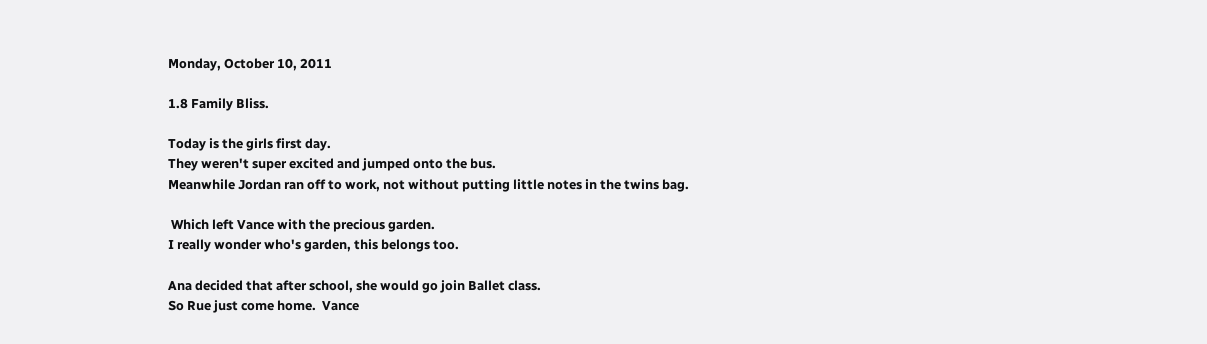Monday, October 10, 2011

1.8 Family Bliss.

Today is the girls first day.
They weren't super excited and jumped onto the bus.
Meanwhile Jordan ran off to work, not without putting little notes in the twins bag.

 Which left Vance with the precious garden.
I really wonder who's garden, this belongs too.

Ana decided that after school, she would go join Ballet class.
So Rue just come home.  Vance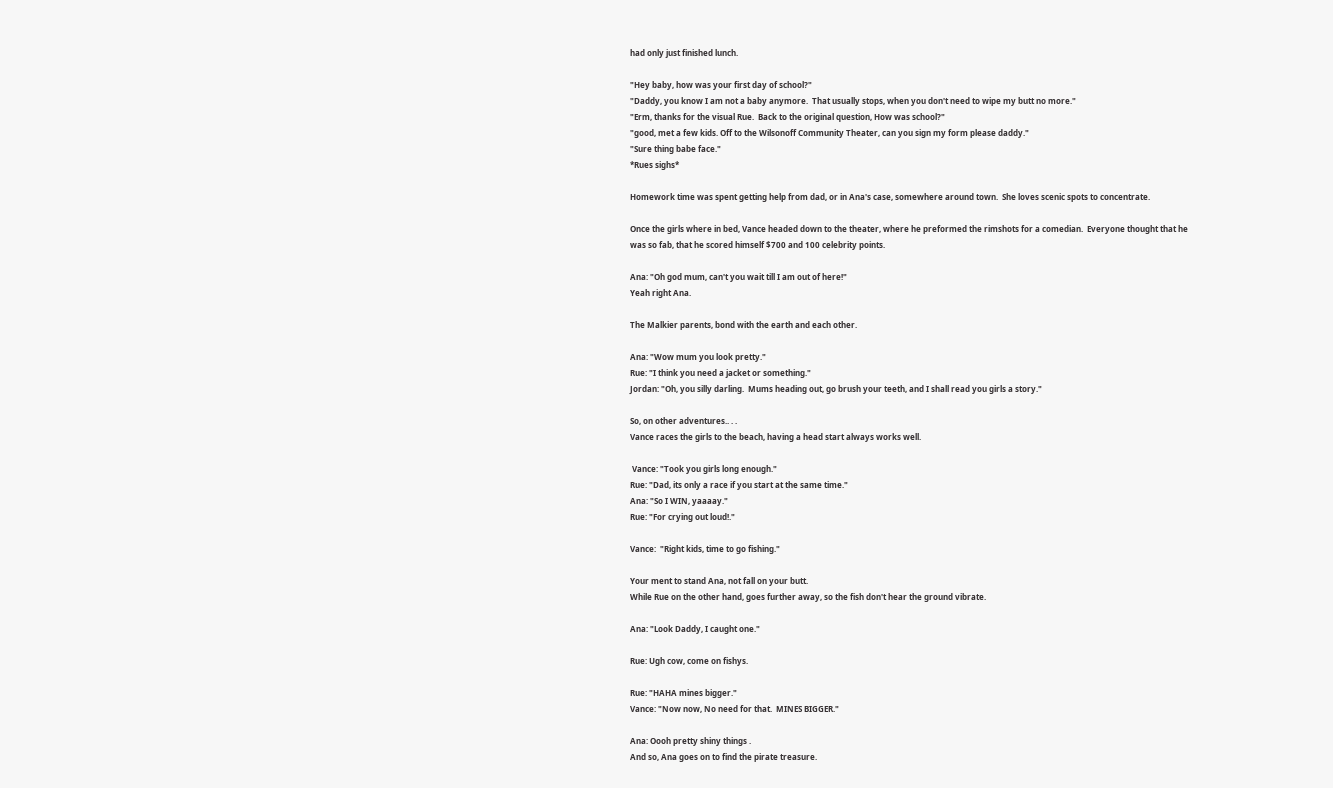had only just finished lunch.

"Hey baby, how was your first day of school?"
"Daddy, you know I am not a baby anymore.  That usually stops, when you don't need to wipe my butt no more."
"Erm, thanks for the visual Rue.  Back to the original question, How was school?"
"good, met a few kids. Off to the Wilsonoff Community Theater, can you sign my form please daddy."
"Sure thing babe face."
*Rues sighs*

Homework time was spent getting help from dad, or in Ana's case, somewhere around town.  She loves scenic spots to concentrate.

Once the girls where in bed, Vance headed down to the theater, where he preformed the rimshots for a comedian.  Everyone thought that he was so fab, that he scored himself $700 and 100 celebrity points.

Ana: "Oh god mum, can't you wait till I am out of here!"
Yeah right Ana.

The Malkier parents, bond with the earth and each other.

Ana: "Wow mum you look pretty."
Rue: "I think you need a jacket or something."
Jordan: "Oh, you silly darling.  Mums heading out, go brush your teeth, and I shall read you girls a story."

So, on other adventures.. . .
Vance races the girls to the beach, having a head start always works well.

 Vance: "Took you girls long enough."
Rue: "Dad, its only a race if you start at the same time."
Ana: "So I WIN, yaaaay."
Rue: "For crying out loud!."

Vance:  "Right kids, time to go fishing."

Your ment to stand Ana, not fall on your butt.
While Rue on the other hand, goes further away, so the fish don't hear the ground vibrate.

Ana: "Look Daddy, I caught one."

Rue: Ugh cow, come on fishys.

Rue: "HAHA mines bigger."
Vance: "Now now, No need for that.  MINES BIGGER."

Ana: Oooh pretty shiny things .
And so, Ana goes on to find the pirate treasure.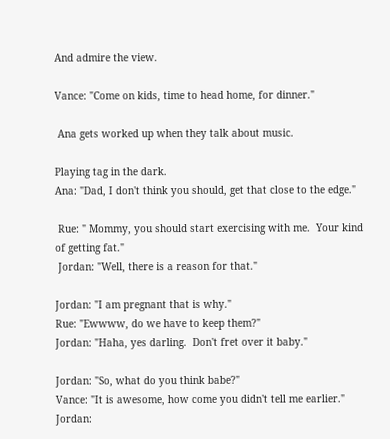And admire the view.

Vance: "Come on kids, time to head home, for dinner."

 Ana gets worked up when they talk about music.

Playing tag in the dark.
Ana: "Dad, I don't think you should, get that close to the edge."

 Rue: " Mommy, you should start exercising with me.  Your kind of getting fat."
 Jordan: "Well, there is a reason for that."

Jordan: "I am pregnant that is why."
Rue: "Ewwww, do we have to keep them?"
Jordan: "Haha, yes darling.  Don't fret over it baby."

Jordan: "So, what do you think babe?"
Vance: "It is awesome, how come you didn't tell me earlier."
Jordan: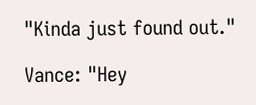"Kinda just found out."

Vance: "Hey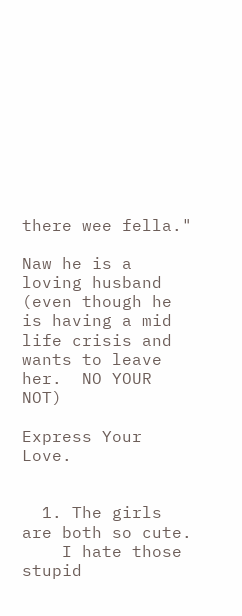there wee fella."

Naw he is a loving husband (even though he is having a mid life crisis and wants to leave her.  NO YOUR NOT)

Express Your Love.


  1. The girls are both so cute.
    I hate those stupid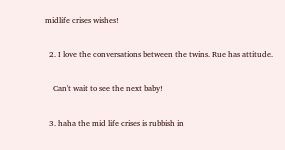midlife crises wishes!

  2. I love the conversations between the twins. Rue has attitude.

    Can't wait to see the next baby!

  3. haha the mid life crises is rubbish in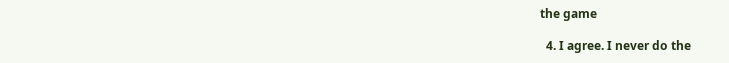the game

  4. I agree. I never do the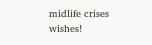midlife crises wishes!